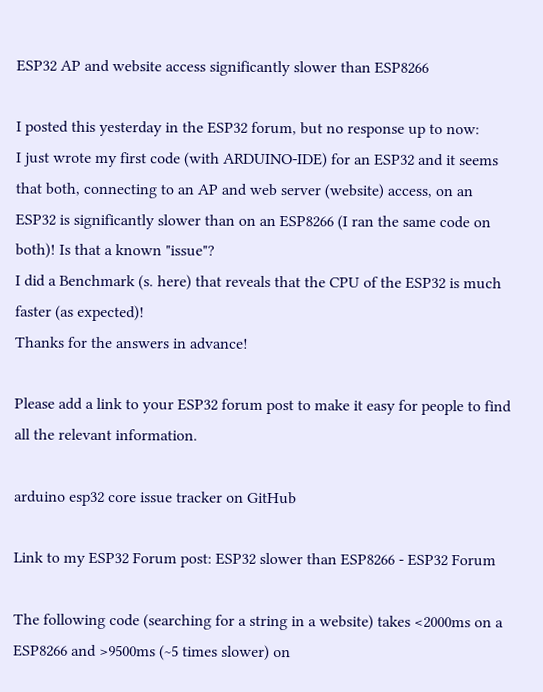ESP32 AP and website access significantly slower than ESP8266

I posted this yesterday in the ESP32 forum, but no response up to now:
I just wrote my first code (with ARDUINO-IDE) for an ESP32 and it seems that both, connecting to an AP and web server (website) access, on an ESP32 is significantly slower than on an ESP8266 (I ran the same code on both)! Is that a known "issue"?
I did a Benchmark (s. here) that reveals that the CPU of the ESP32 is much faster (as expected)!
Thanks for the answers in advance!

Please add a link to your ESP32 forum post to make it easy for people to find all the relevant information.

arduino esp32 core issue tracker on GitHub

Link to my ESP32 Forum post: ESP32 slower than ESP8266 - ESP32 Forum

The following code (searching for a string in a website) takes <2000ms on a ESP8266 and >9500ms (~5 times slower) on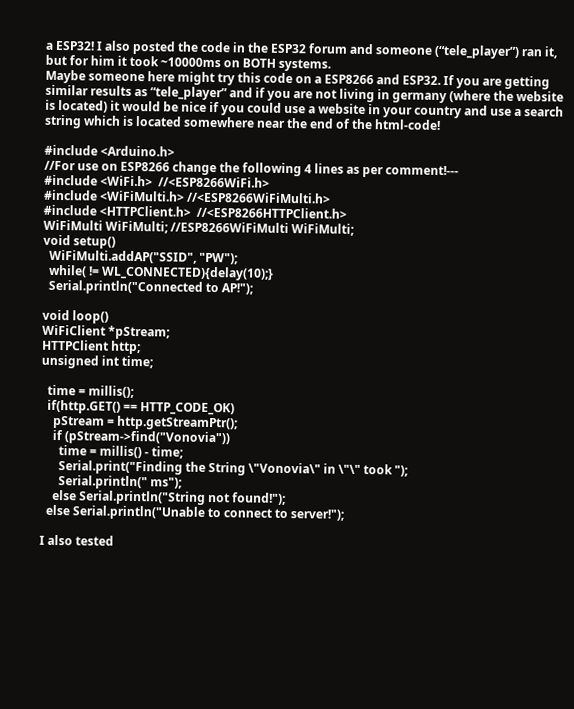a ESP32! I also posted the code in the ESP32 forum and someone (“tele_player”) ran it, but for him it took ~10000ms on BOTH systems.
Maybe someone here might try this code on a ESP8266 and ESP32. If you are getting similar results as “tele_player” and if you are not living in germany (where the website is located) it would be nice if you could use a website in your country and use a search string which is located somewhere near the end of the html-code!

#include <Arduino.h>
//For use on ESP8266 change the following 4 lines as per comment!---
#include <WiFi.h>  //<ESP8266WiFi.h>
#include <WiFiMulti.h> //<ESP8266WiFiMulti.h>
#include <HTTPClient.h>  //<ESP8266HTTPClient.h>
WiFiMulti WiFiMulti; //ESP8266WiFiMulti WiFiMulti;
void setup()
  WiFiMulti.addAP("SSID", "PW");
  while( != WL_CONNECTED){delay(10);}
  Serial.println("Connected to AP!");

void loop()
WiFiClient *pStream;
HTTPClient http;
unsigned int time;

  time = millis();
  if(http.GET() == HTTP_CODE_OK)
    pStream = http.getStreamPtr();
    if (pStream->find("Vonovia"))
      time = millis() - time;
      Serial.print("Finding the String \"Vonovia\" in \"\" took ");
      Serial.println(" ms");
    else Serial.println("String not found!");
  else Serial.println("Unable to connect to server!");

I also tested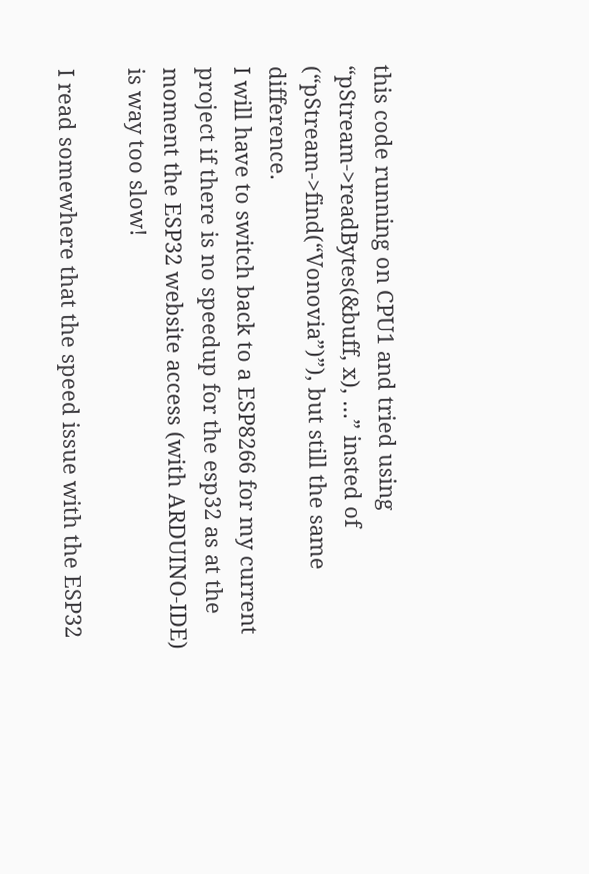this code running on CPU1 and tried using “pStream->readBytes(&buff, x), …” insted of (“pStream->find(“Vonovia”)”), but still the same difference.
I will have to switch back to a ESP8266 for my current project if there is no speedup for the esp32 as at the moment the ESP32 website access (with ARDUINO-IDE) is way too slow!

I read somewhere that the speed issue with the ESP32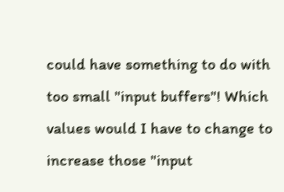could have something to do with too small "input buffers"! Which values would I have to change to increase those "input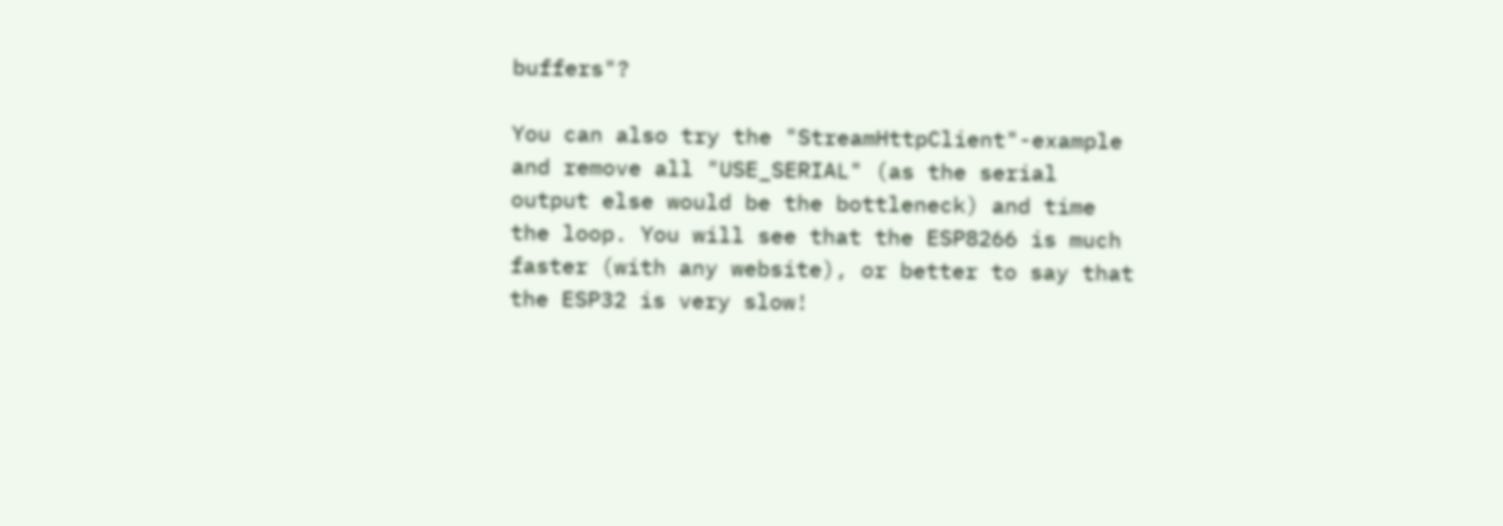buffers"?

You can also try the "StreamHttpClient"-example and remove all "USE_SERIAL" (as the serial output else would be the bottleneck) and time the loop. You will see that the ESP8266 is much faster (with any website), or better to say that the ESP32 is very slow!